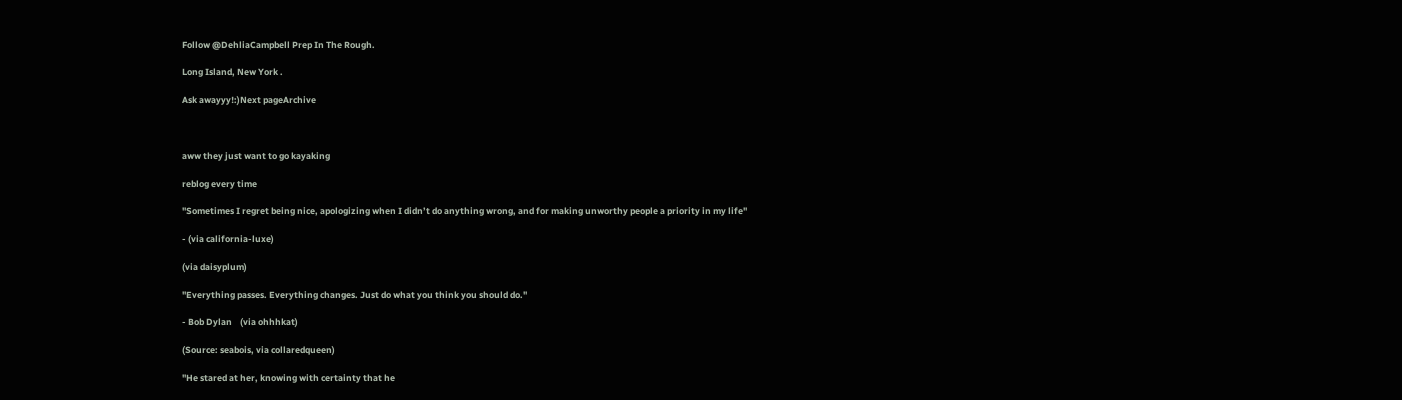Follow @DehliaCampbell Prep In The Rough.

Long Island, New York .

Ask awayyy!:)Next pageArchive



aww they just want to go kayaking

reblog every time

"Sometimes I regret being nice, apologizing when I didn’t do anything wrong, and for making unworthy people a priority in my life"

- (via california-luxe)

(via daisyplum)

"Everything passes. Everything changes. Just do what you think you should do."

- Bob Dylan    (via ohhhkat)

(Source: seabois, via collaredqueen)

"He stared at her, knowing with certainty that he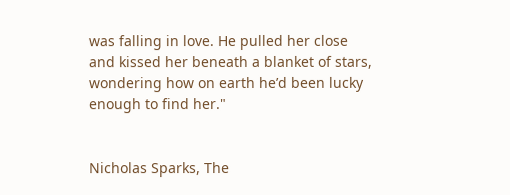was falling in love. He pulled her close and kissed her beneath a blanket of stars, wondering how on earth he’d been lucky enough to find her."


Nicholas Sparks, The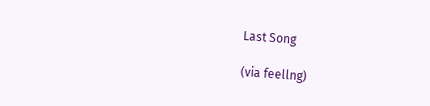Last Song

(via feellng)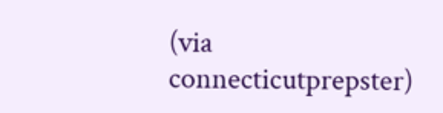(via connecticutprepster)